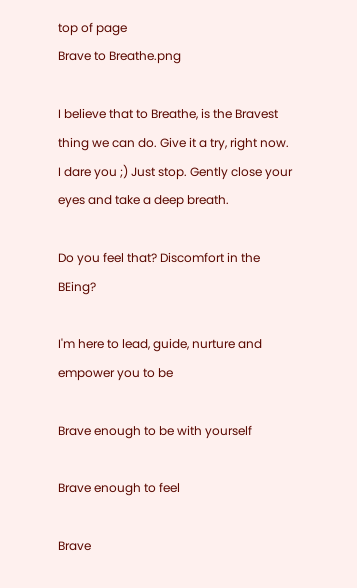top of page
Brave to Breathe.png

I believe that to Breathe, is the Bravest thing we can do. Give it a try, right now. I dare you ;) Just stop. Gently close your eyes and take a deep breath.

Do you feel that? Discomfort in the BEing?

I'm here to lead, guide, nurture and empower you to be

Brave enough to be with yourself

Brave enough to feel

Brave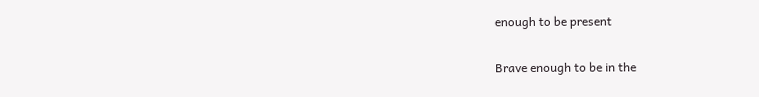enough to be present

Brave enough to be in the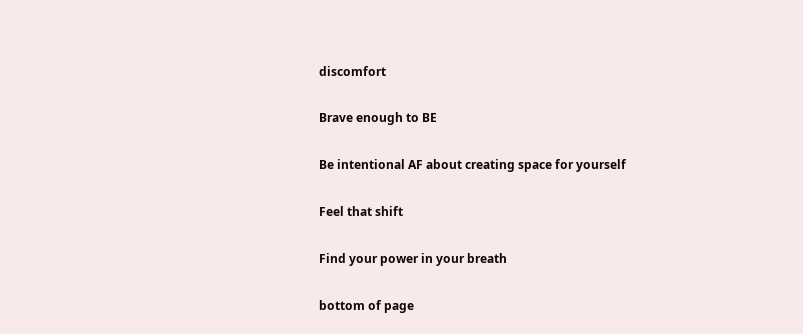discomfort

Brave enough to BE

Be intentional AF about creating space for yourself

Feel that shift

Find your power in your breath

bottom of page